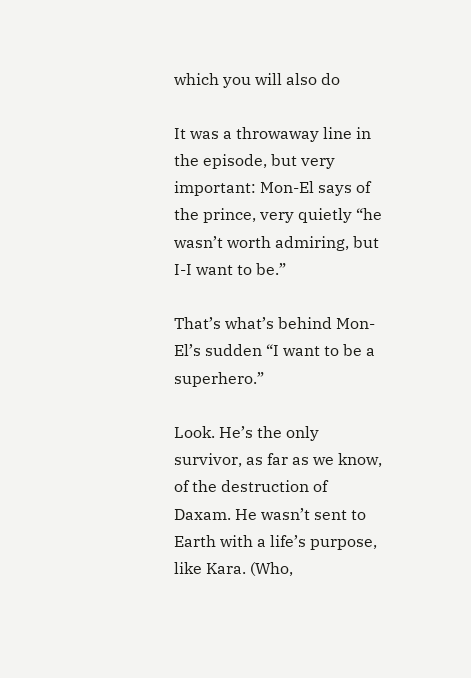which you will also do

It was a throwaway line in the episode, but very important: Mon-El says of the prince, very quietly “he wasn’t worth admiring, but I-I want to be.”

That’s what’s behind Mon-El’s sudden “I want to be a superhero.”

Look. He’s the only survivor, as far as we know, of the destruction of Daxam. He wasn’t sent to Earth with a life’s purpose, like Kara. (Who,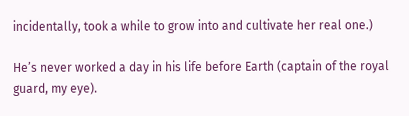incidentally, took a while to grow into and cultivate her real one.)

He’s never worked a day in his life before Earth (captain of the royal guard, my eye).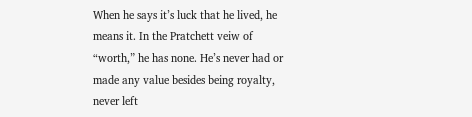When he says it’s luck that he lived, he means it. In the Pratchett veiw of “worth,” he has none. He’s never had or made any value besides being royalty, never left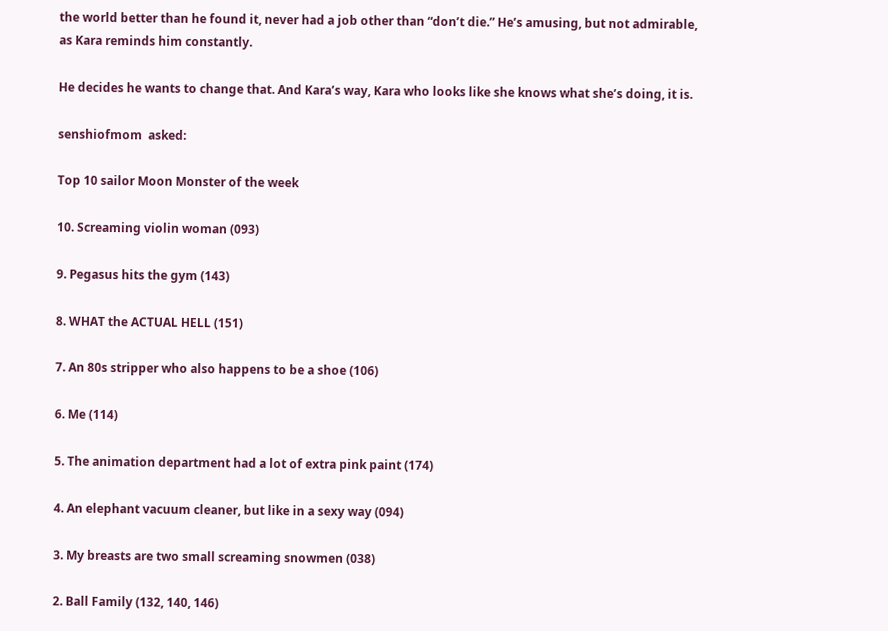the world better than he found it, never had a job other than “don’t die.” He’s amusing, but not admirable, as Kara reminds him constantly.

He decides he wants to change that. And Kara’s way, Kara who looks like she knows what she’s doing, it is.

senshiofmom  asked:

Top 10 sailor Moon Monster of the week

10. Screaming violin woman (093)

9. Pegasus hits the gym (143)

8. WHAT the ACTUAL HELL (151)

7. An 80s stripper who also happens to be a shoe (106)

6. Me (114)

5. The animation department had a lot of extra pink paint (174)

4. An elephant vacuum cleaner, but like in a sexy way (094)

3. My breasts are two small screaming snowmen (038)

2. Ball Family (132, 140, 146)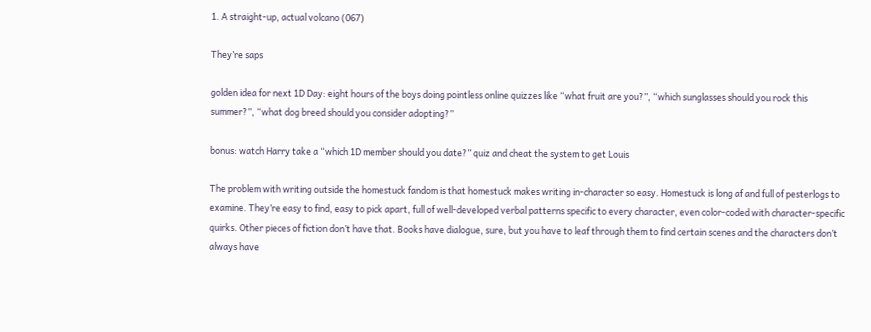1. A straight-up, actual volcano (067)

They’re saps

golden idea for next 1D Day: eight hours of the boys doing pointless online quizzes like “what fruit are you?”, “which sunglasses should you rock this summer?”, “what dog breed should you consider adopting?”

bonus: watch Harry take a “which 1D member should you date?” quiz and cheat the system to get Louis

The problem with writing outside the homestuck fandom is that homestuck makes writing in-character so easy. Homestuck is long af and full of pesterlogs to examine. They’re easy to find, easy to pick apart, full of well-developed verbal patterns specific to every character, even color-coded with character-specific quirks. Other pieces of fiction don’t have that. Books have dialogue, sure, but you have to leaf through them to find certain scenes and the characters don’t always have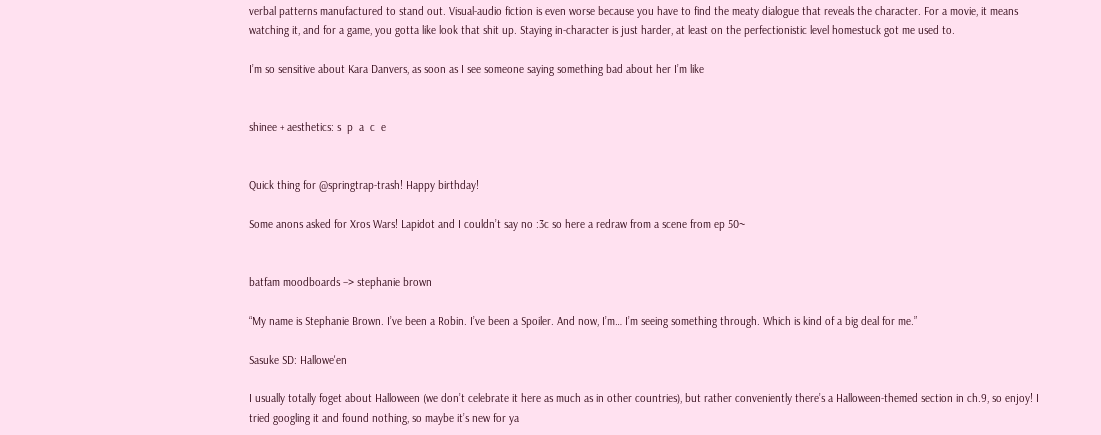verbal patterns manufactured to stand out. Visual-audio fiction is even worse because you have to find the meaty dialogue that reveals the character. For a movie, it means watching it, and for a game, you gotta like look that shit up. Staying in-character is just harder, at least on the perfectionistic level homestuck got me used to.

I’m so sensitive about Kara Danvers, as soon as I see someone saying something bad about her I’m like


shinee + aesthetics: s  p  a  c  e


Quick thing for @springtrap-trash! Happy birthday!

Some anons asked for Xros Wars! Lapidot and I couldn’t say no :3c so here a redraw from a scene from ep 50~


batfam moodboards –> stephanie brown

“My name is Stephanie Brown. I’ve been a Robin. I’ve been a Spoiler. And now, I’m… I’m seeing something through. Which is kind of a big deal for me.”

Sasuke SD: Hallowe'en

I usually totally foget about Halloween (we don’t celebrate it here as much as in other countries), but rather conveniently there’s a Halloween-themed section in ch.9, so enjoy! I tried googling it and found nothing, so maybe it’s new for ya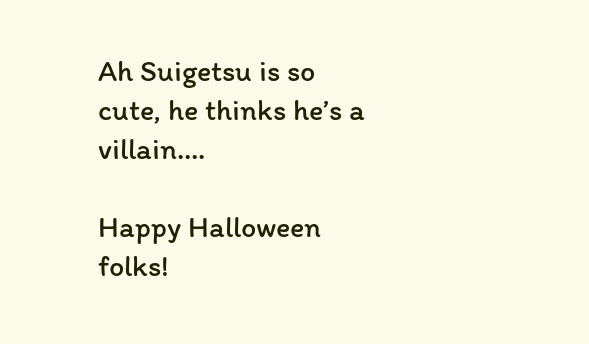Ah Suigetsu is so cute, he thinks he’s a villain….

Happy Halloween folks!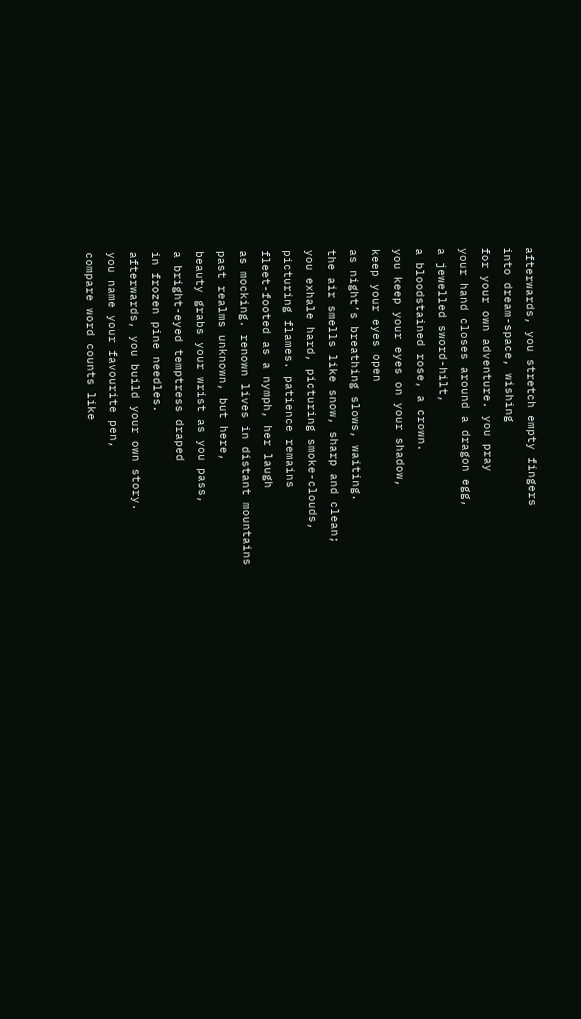afterwards, you stretch empty fingers
into dream-space, wishing
for your own adventure. you pray
your hand closes around a dragon egg,
a jewelled sword-hilt,
a bloodstained rose, a crown.
you keep your eyes on your shadow,
keep your eyes open
as night’s breathing slows, waiting.
the air smells like snow, sharp and clean;
you exhale hard, picturing smoke-clouds,
picturing flames. patience remains
fleet-footed as a nymph, her laugh
as mocking. renown lives in distant mountains
past realms unknown, but here,
beauty grabs your wrist as you pass,
a bright-eyed temptress draped
in frozen pine needles.
afterwards, you build your own story.
you name your favourite pen,
compare word counts like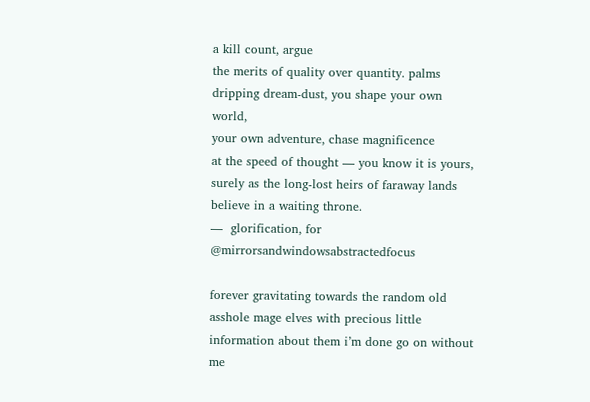a kill count, argue
the merits of quality over quantity. palms
dripping dream-dust, you shape your own world,
your own adventure, chase magnificence
at the speed of thought — you know it is yours,
surely as the long-lost heirs of faraway lands
believe in a waiting throne.
—  glorification, for @mirrorsandwindowsabstractedfocus

forever gravitating towards the random old asshole mage elves with precious little information about them i’m done go on without me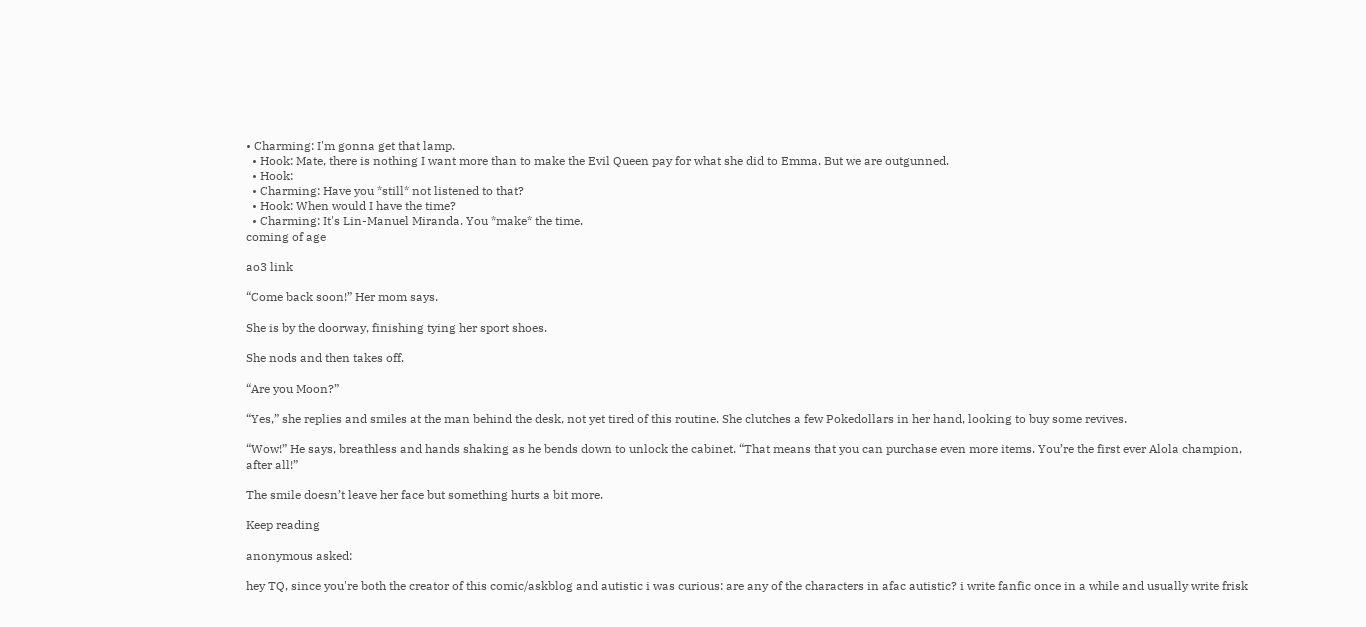• Charming: I'm gonna get that lamp.
  • Hook: Mate, there is nothing I want more than to make the Evil Queen pay for what she did to Emma. But we are outgunned.
  • Hook:
  • Charming: Have you *still* not listened to that?
  • Hook: When would I have the time?
  • Charming: It's Lin-Manuel Miranda. You *make* the time.
coming of age

ao3 link

“Come back soon!” Her mom says.

She is by the doorway, finishing tying her sport shoes.

She nods and then takes off.

“Are you Moon?”

“Yes,” she replies and smiles at the man behind the desk, not yet tired of this routine. She clutches a few Pokedollars in her hand, looking to buy some revives.

“Wow!” He says, breathless and hands shaking as he bends down to unlock the cabinet. “That means that you can purchase even more items. You’re the first ever Alola champion, after all!”

The smile doesn’t leave her face but something hurts a bit more.

Keep reading

anonymous asked:

hey TQ, since you're both the creator of this comic/askblog and autistic i was curious: are any of the characters in afac autistic? i write fanfic once in a while and usually write frisk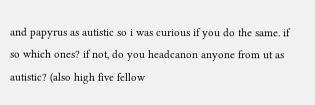and papyrus as autistic so i was curious if you do the same. if so which ones? if not, do you headcanon anyone from ut as autistic? (also high five fellow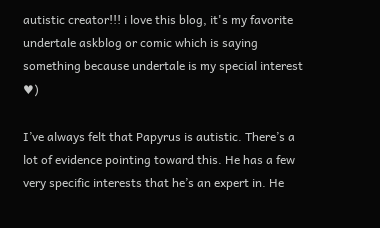autistic creator!!! i love this blog, it's my favorite undertale askblog or comic which is saying something because undertale is my special interest ♥)

I’ve always felt that Papyrus is autistic. There’s a lot of evidence pointing toward this. He has a few very specific interests that he’s an expert in. He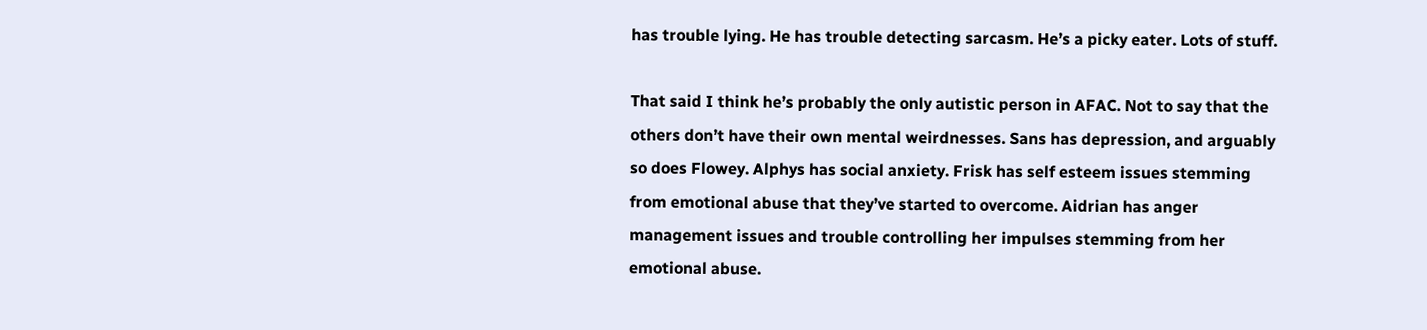has trouble lying. He has trouble detecting sarcasm. He’s a picky eater. Lots of stuff.

That said I think he’s probably the only autistic person in AFAC. Not to say that the others don’t have their own mental weirdnesses. Sans has depression, and arguably so does Flowey. Alphys has social anxiety. Frisk has self esteem issues stemming from emotional abuse that they’ve started to overcome. Aidrian has anger management issues and trouble controlling her impulses stemming from her emotional abuse.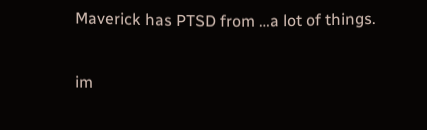Maverick has PTSD from …a lot of things.

im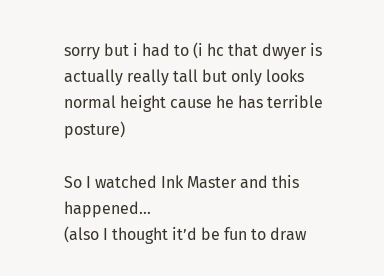sorry but i had to (i hc that dwyer is actually really tall but only looks normal height cause he has terrible posture)

So I watched Ink Master and this happened…
(also I thought it’d be fun to draw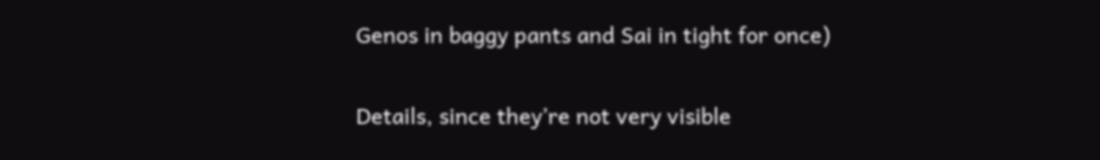Genos in baggy pants and Sai in tight for once)

Details, since they’re not very visible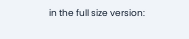in the full size version: